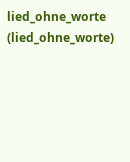lied_ohne_worte (lied_ohne_worte)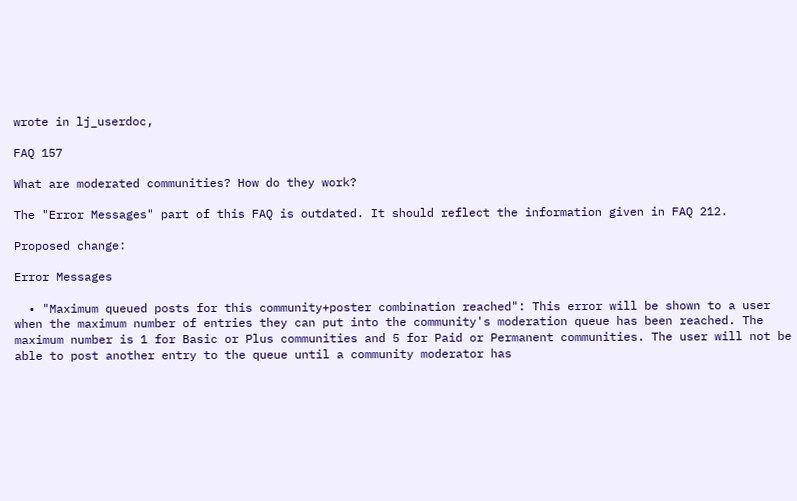wrote in lj_userdoc,

FAQ 157

What are moderated communities? How do they work?

The "Error Messages" part of this FAQ is outdated. It should reflect the information given in FAQ 212.

Proposed change:

Error Messages

  • "Maximum queued posts for this community+poster combination reached": This error will be shown to a user when the maximum number of entries they can put into the community's moderation queue has been reached. The maximum number is 1 for Basic or Plus communities and 5 for Paid or Permanent communities. The user will not be able to post another entry to the queue until a community moderator has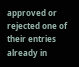approved or rejected one of their entries already in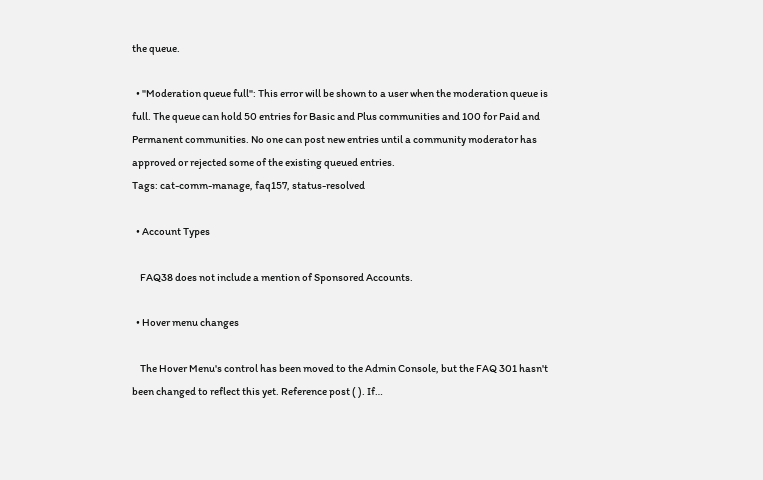the queue.

  • "Moderation queue full": This error will be shown to a user when the moderation queue is full. The queue can hold 50 entries for Basic and Plus communities and 100 for Paid and Permanent communities. No one can post new entries until a community moderator has approved or rejected some of the existing queued entries.
Tags: cat-comm-manage, faq157, status-resolved

  • Account Types

    FAQ38 does not include a mention of Sponsored Accounts.

  • Hover menu changes

    The Hover Menu's control has been moved to the Admin Console, but the FAQ 301 hasn't been changed to reflect this yet. Reference post ( ). If…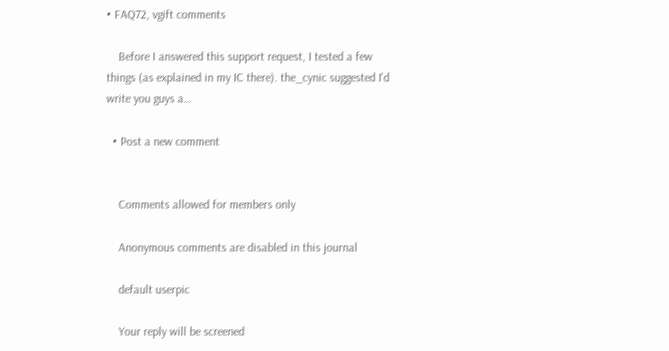• FAQ72, vgift comments

    Before I answered this support request, I tested a few things (as explained in my IC there). the_cynic suggested I'd write you guys a…

  • Post a new comment


    Comments allowed for members only

    Anonymous comments are disabled in this journal

    default userpic

    Your reply will be screened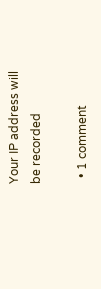Your IP address will be recorded

  • 1 comment